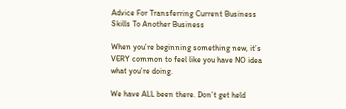Advice For Transferring Current Business Skills To Another Business

When you’re beginning something new, it’s VERY common to feel like you have NO idea what you’re doing.

We have ALL been there. Don’t get held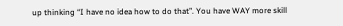up thinking “I have no idea how to do that”. You have WAY more skill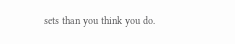sets than you think you do.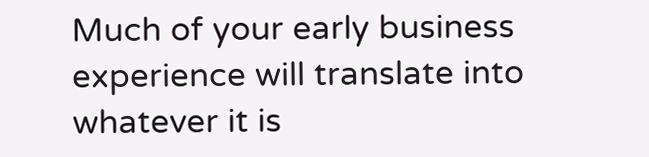Much of your early business experience will translate into whatever it is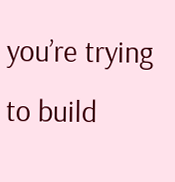you’re trying to build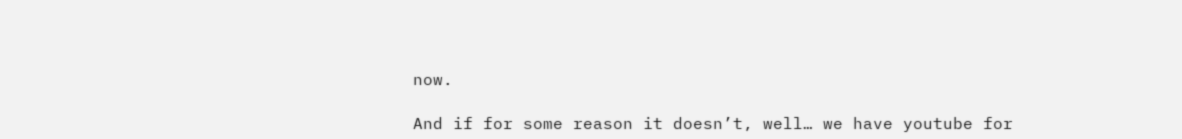now.

And if for some reason it doesn’t, well… we have youtube for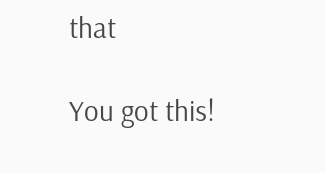that

You got this!